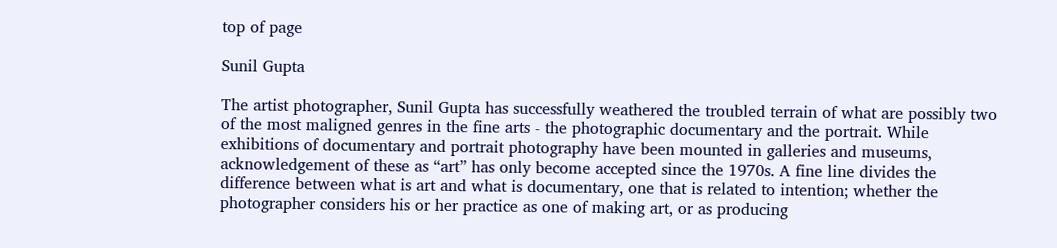top of page

Sunil Gupta

The artist photographer, Sunil Gupta has successfully weathered the troubled terrain of what are possibly two of the most maligned genres in the fine arts - the photographic documentary and the portrait. While exhibitions of documentary and portrait photography have been mounted in galleries and museums, acknowledgement of these as “art” has only become accepted since the 1970s. A fine line divides the difference between what is art and what is documentary, one that is related to intention; whether the photographer considers his or her practice as one of making art, or as producing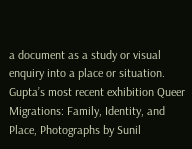a document as a study or visual enquiry into a place or situation. Gupta’s most recent exhibition Queer Migrations: Family, Identity, and Place, Photographs by Sunil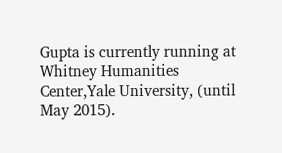Gupta is currently running at Whitney Humanities Center,Yale University, (until May 2015).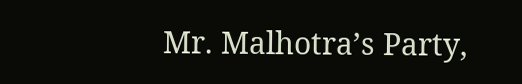Mr. Malhotra’s Party,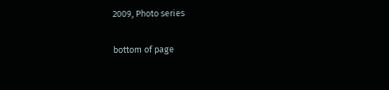2009, Photo series

bottom of page